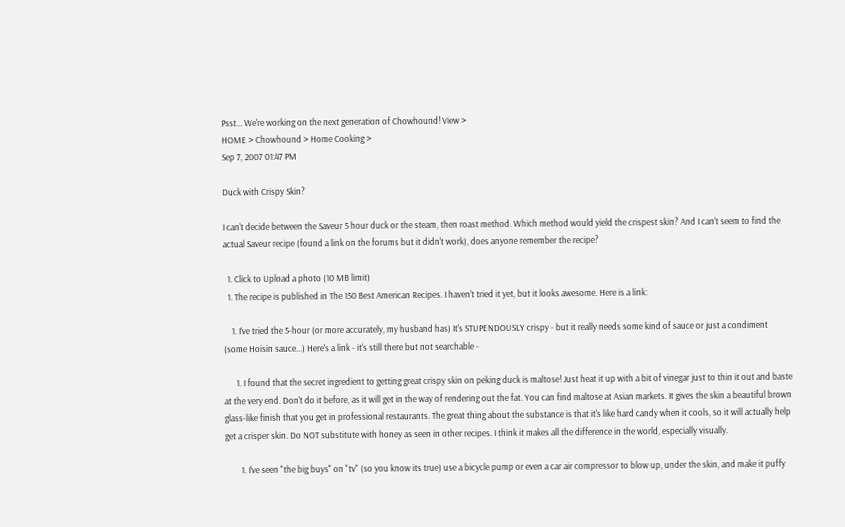Psst... We're working on the next generation of Chowhound! View >
HOME > Chowhound > Home Cooking >
Sep 7, 2007 01:47 PM

Duck with Crispy Skin?

I can't decide between the Saveur 5 hour duck or the steam, then roast method. Which method would yield the crispest skin? And I can't seem to find the actual Saveur recipe (found a link on the forums but it didn't work), does anyone remember the recipe?

  1. Click to Upload a photo (10 MB limit)
  1. The recipe is published in The 150 Best American Recipes. I haven't tried it yet, but it looks awesome. Here is a link:

    1. I've tried the 5-hour (or more accurately, my husband has) It's STUPENDOUSLY crispy - but it really needs some kind of sauce or just a condiment (some Hoisin sauce...) Here's a link - it's still there but not searchable -

      1. I found that the secret ingredient to getting great crispy skin on peking duck is maltose! Just heat it up with a bit of vinegar just to thin it out and baste at the very end. Don't do it before, as it will get in the way of rendering out the fat. You can find maltose at Asian markets. It gives the skin a beautiful brown glass-like finish that you get in professional restaurants. The great thing about the substance is that it's like hard candy when it cools, so it will actually help get a crisper skin. Do NOT substitute with honey as seen in other recipes. I think it makes all the difference in the world, especially visually.

        1. I've seen "the big buys" on "tv" (so you know its true) use a bicycle pump or even a car air compressor to blow up, under the skin, and make it puffy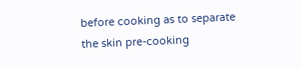before cooking as to separate the skin pre-cooking